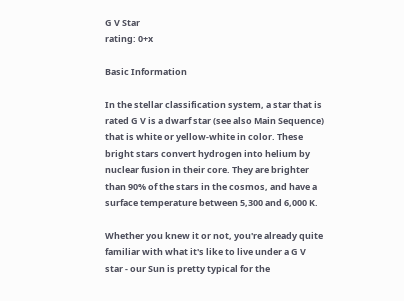G V Star
rating: 0+x

Basic Information

In the stellar classification system, a star that is rated G V is a dwarf star (see also Main Sequence) that is white or yellow-white in color. These bright stars convert hydrogen into helium by nuclear fusion in their core. They are brighter than 90% of the stars in the cosmos, and have a surface temperature between 5,300 and 6,000 K.

Whether you knew it or not, you're already quite familiar with what it's like to live under a G V star - our Sun is pretty typical for the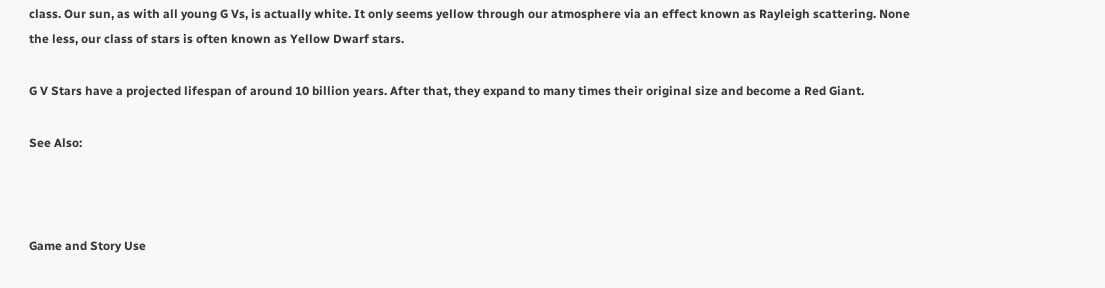class. Our sun, as with all young G Vs, is actually white. It only seems yellow through our atmosphere via an effect known as Rayleigh scattering. None the less, our class of stars is often known as Yellow Dwarf stars.

G V Stars have a projected lifespan of around 10 billion years. After that, they expand to many times their original size and become a Red Giant.

See Also:



Game and Story Use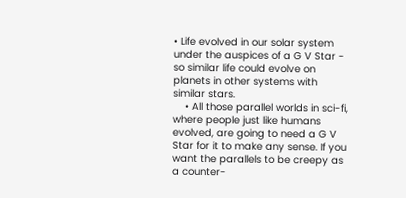• Life evolved in our solar system under the auspices of a G V Star - so similar life could evolve on planets in other systems with similar stars.
    • All those parallel worlds in sci-fi, where people just like humans evolved, are going to need a G V Star for it to make any sense. If you want the parallels to be creepy as a counter-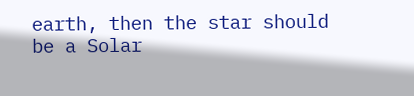earth, then the star should be a Solar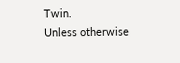Twin.
Unless otherwise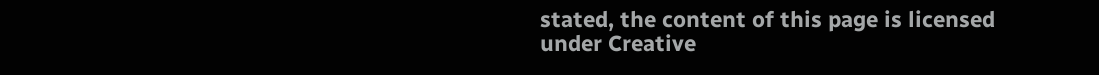stated, the content of this page is licensed under Creative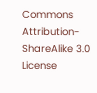Commons Attribution-ShareAlike 3.0 License